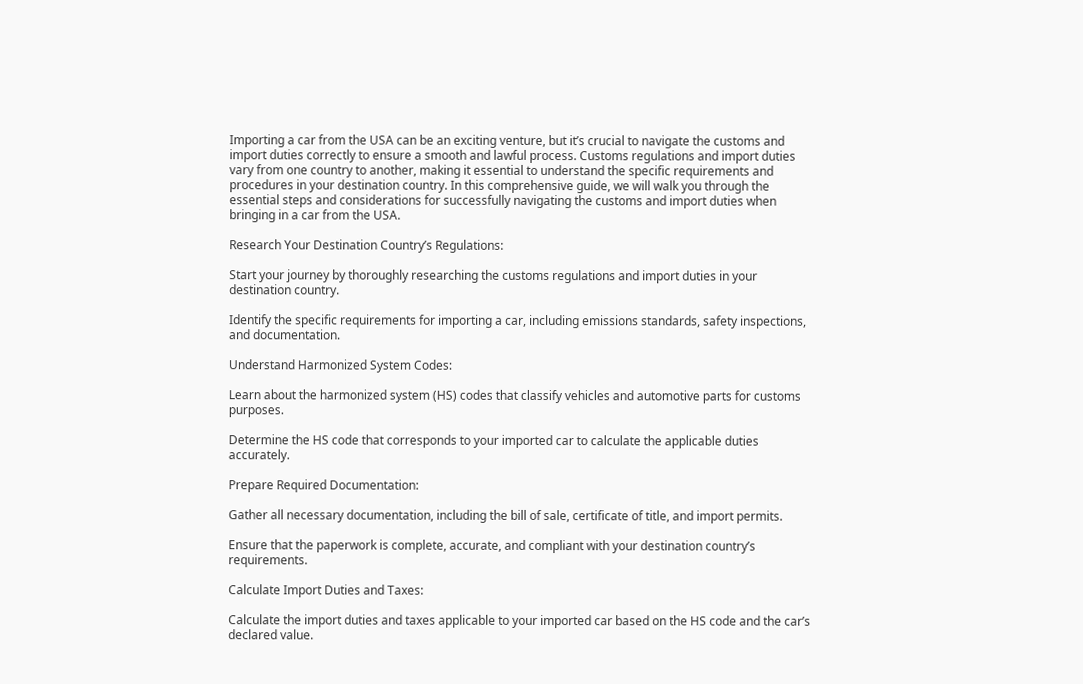Importing a car from the USA can be an exciting venture, but it’s crucial to navigate the customs and import duties correctly to ensure a smooth and lawful process. Customs regulations and import duties vary from one country to another, making it essential to understand the specific requirements and procedures in your destination country. In this comprehensive guide, we will walk you through the essential steps and considerations for successfully navigating the customs and import duties when bringing in a car from the USA.

Research Your Destination Country’s Regulations:

Start your journey by thoroughly researching the customs regulations and import duties in your destination country.

Identify the specific requirements for importing a car, including emissions standards, safety inspections, and documentation.

Understand Harmonized System Codes:

Learn about the harmonized system (HS) codes that classify vehicles and automotive parts for customs purposes.

Determine the HS code that corresponds to your imported car to calculate the applicable duties accurately.

Prepare Required Documentation:

Gather all necessary documentation, including the bill of sale, certificate of title, and import permits.

Ensure that the paperwork is complete, accurate, and compliant with your destination country’s requirements.

Calculate Import Duties and Taxes:

Calculate the import duties and taxes applicable to your imported car based on the HS code and the car’s declared value.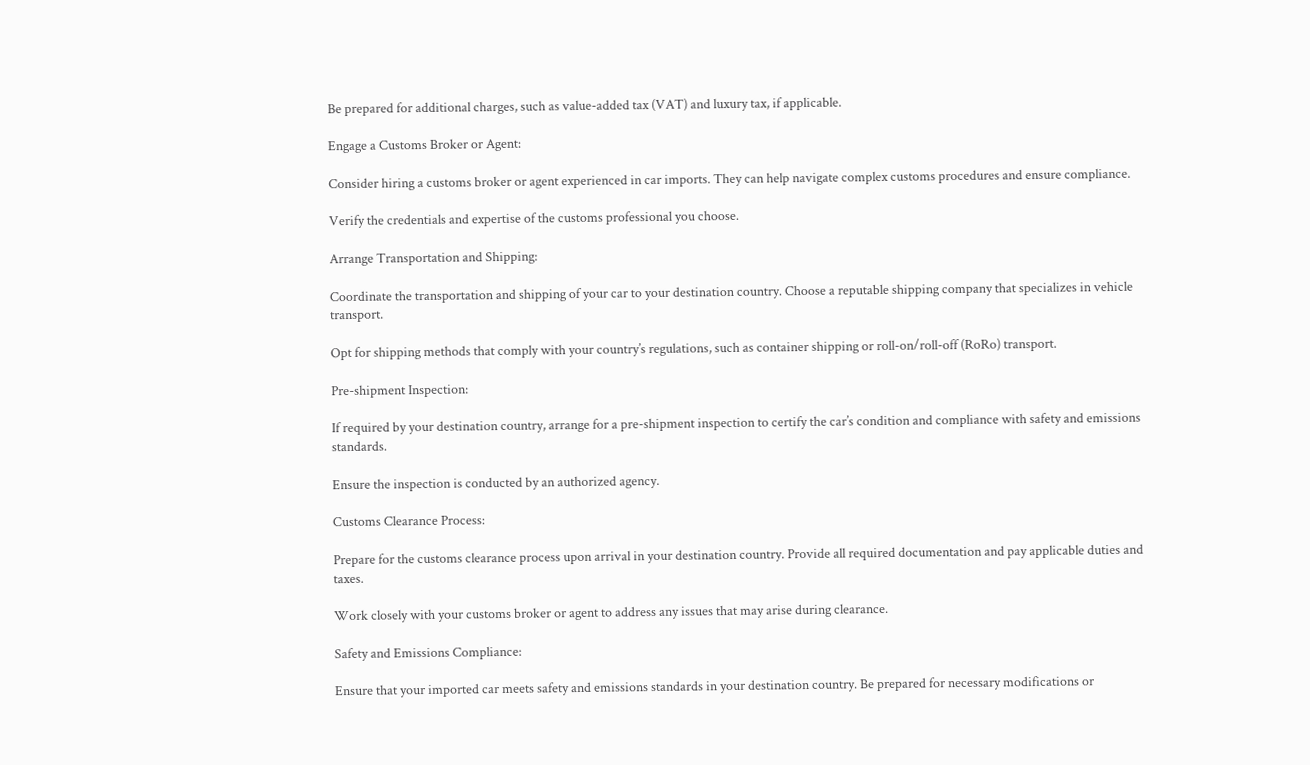Be prepared for additional charges, such as value-added tax (VAT) and luxury tax, if applicable.

Engage a Customs Broker or Agent:

Consider hiring a customs broker or agent experienced in car imports. They can help navigate complex customs procedures and ensure compliance.

Verify the credentials and expertise of the customs professional you choose.

Arrange Transportation and Shipping:

Coordinate the transportation and shipping of your car to your destination country. Choose a reputable shipping company that specializes in vehicle transport.

Opt for shipping methods that comply with your country’s regulations, such as container shipping or roll-on/roll-off (RoRo) transport.

Pre-shipment Inspection:

If required by your destination country, arrange for a pre-shipment inspection to certify the car’s condition and compliance with safety and emissions standards.

Ensure the inspection is conducted by an authorized agency.

Customs Clearance Process:

Prepare for the customs clearance process upon arrival in your destination country. Provide all required documentation and pay applicable duties and taxes.

Work closely with your customs broker or agent to address any issues that may arise during clearance.

Safety and Emissions Compliance:

Ensure that your imported car meets safety and emissions standards in your destination country. Be prepared for necessary modifications or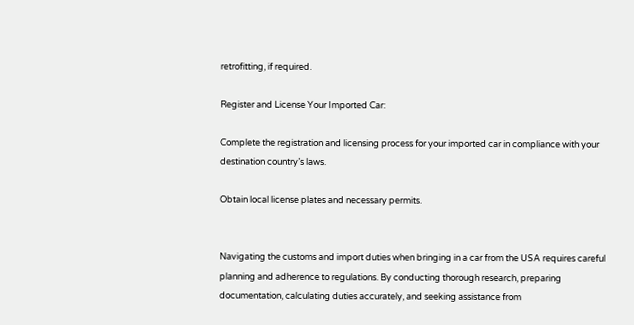retrofitting, if required.

Register and License Your Imported Car:

Complete the registration and licensing process for your imported car in compliance with your destination country’s laws.

Obtain local license plates and necessary permits.


Navigating the customs and import duties when bringing in a car from the USA requires careful planning and adherence to regulations. By conducting thorough research, preparing documentation, calculating duties accurately, and seeking assistance from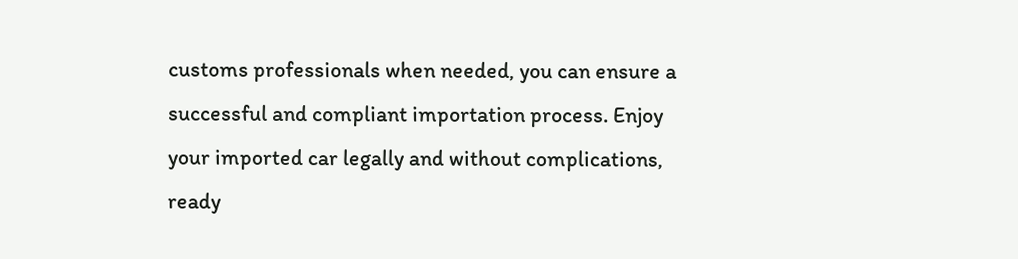customs professionals when needed, you can ensure a successful and compliant importation process. Enjoy your imported car legally and without complications, ready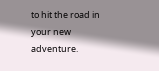to hit the road in your new adventure.